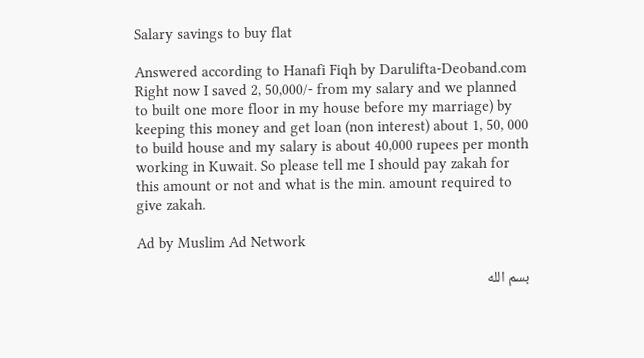Salary savings to buy flat

Answered according to Hanafi Fiqh by Darulifta-Deoband.com
Right now I saved 2, 50,000/- from my salary and we planned to built one more floor in my house before my marriage) by keeping this money and get loan (non interest) about 1, 50, 000 to build house and my salary is about 40,000 rupees per month working in Kuwait. So please tell me I should pay zakah for this amount or not and what is the min. amount required to give zakah.

Ad by Muslim Ad Network

بسم الله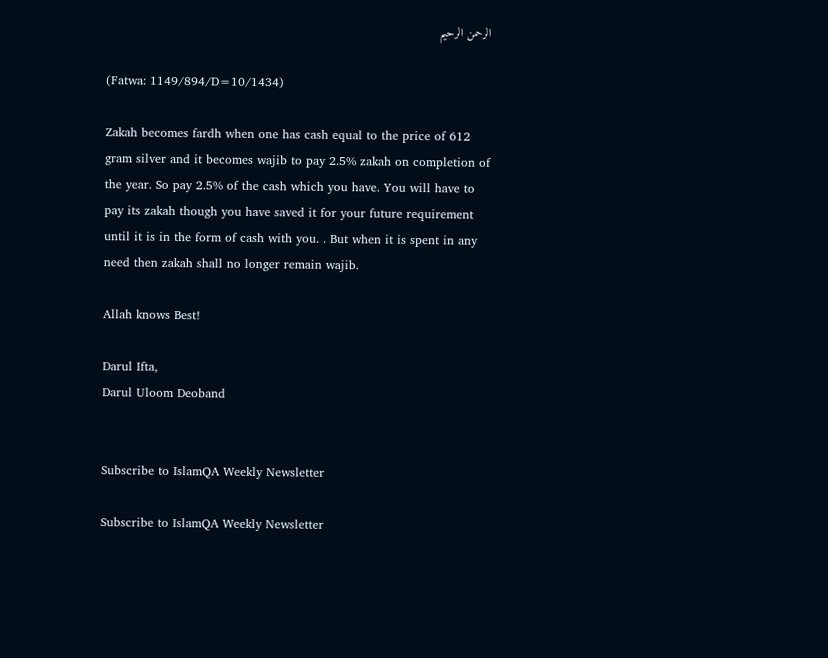الرحمن الرحيم

(Fatwa: 1149/894/D=10/1434)

Zakah becomes fardh when one has cash equal to the price of 612 gram silver and it becomes wajib to pay 2.5% zakah on completion of the year. So pay 2.5% of the cash which you have. You will have to pay its zakah though you have saved it for your future requirement until it is in the form of cash with you. . But when it is spent in any need then zakah shall no longer remain wajib.

Allah knows Best!

Darul Ifta,
Darul Uloom Deoband


Subscribe to IslamQA Weekly Newsletter

Subscribe to IslamQA Weekly Newsletter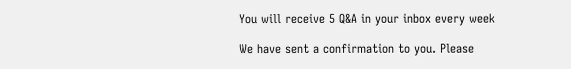You will receive 5 Q&A in your inbox every week

We have sent a confirmation to you. Please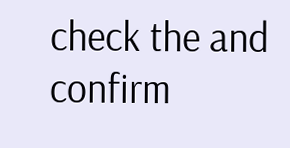check the and confirm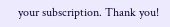your subscription. Thank you!